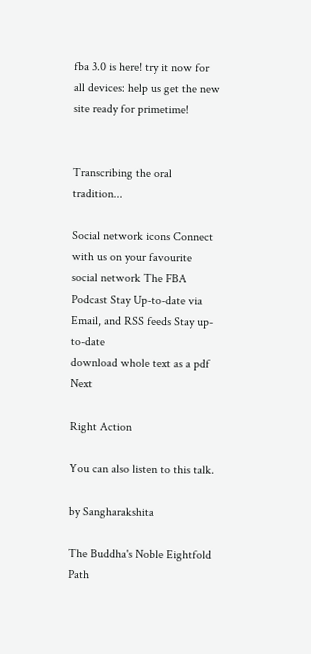fba 3.0 is here! try it now for all devices: help us get the new site ready for primetime!


Transcribing the oral tradition...

Social network icons Connect with us on your favourite social network The FBA Podcast Stay Up-to-date via Email, and RSS feeds Stay up-to-date
download whole text as a pdf   Next

Right Action

You can also listen to this talk.

by Sangharakshita

The Buddha's Noble Eightfold Path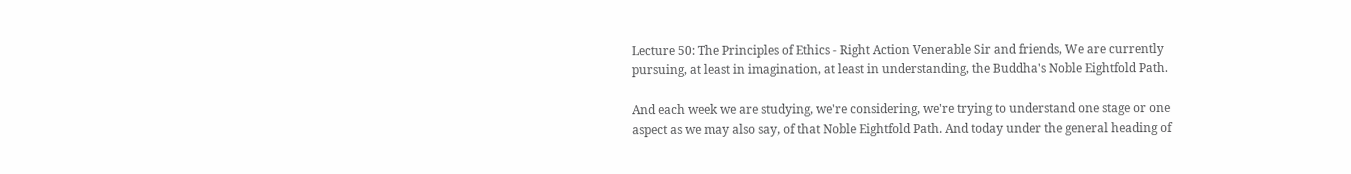Lecture 50: The Principles of Ethics - Right Action Venerable Sir and friends, We are currently pursuing, at least in imagination, at least in understanding, the Buddha's Noble Eightfold Path.

And each week we are studying, we're considering, we're trying to understand one stage or one aspect as we may also say, of that Noble Eightfold Path. And today under the general heading of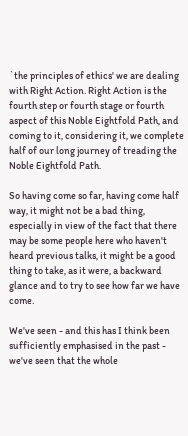`the principles of ethics' we are dealing with Right Action. Right Action is the fourth step or fourth stage or fourth aspect of this Noble Eightfold Path, and coming to it, considering it, we complete half of our long journey of treading the Noble Eightfold Path.

So having come so far, having come half way, it might not be a bad thing, especially in view of the fact that there may be some people here who haven't heard previous talks, it might be a good thing to take, as it were, a backward glance and to try to see how far we have come.

We've seen - and this has I think been sufficiently emphasised in the past - we've seen that the whole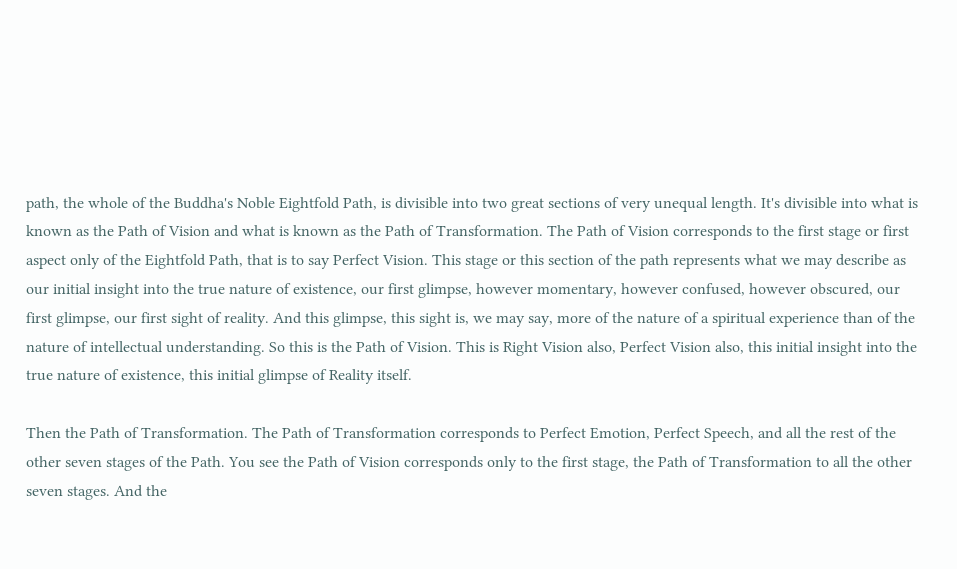path, the whole of the Buddha's Noble Eightfold Path, is divisible into two great sections of very unequal length. It's divisible into what is known as the Path of Vision and what is known as the Path of Transformation. The Path of Vision corresponds to the first stage or first aspect only of the Eightfold Path, that is to say Perfect Vision. This stage or this section of the path represents what we may describe as our initial insight into the true nature of existence, our first glimpse, however momentary, however confused, however obscured, our first glimpse, our first sight of reality. And this glimpse, this sight is, we may say, more of the nature of a spiritual experience than of the nature of intellectual understanding. So this is the Path of Vision. This is Right Vision also, Perfect Vision also, this initial insight into the true nature of existence, this initial glimpse of Reality itself.

Then the Path of Transformation. The Path of Transformation corresponds to Perfect Emotion, Perfect Speech, and all the rest of the other seven stages of the Path. You see the Path of Vision corresponds only to the first stage, the Path of Transformation to all the other seven stages. And the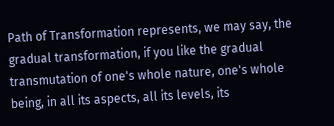Path of Transformation represents, we may say, the gradual transformation, if you like the gradual transmutation of one's whole nature, one's whole being, in all its aspects, all its levels, its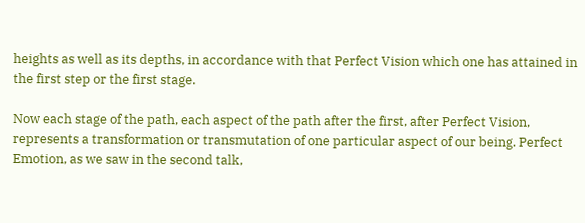heights as well as its depths, in accordance with that Perfect Vision which one has attained in the first step or the first stage.

Now each stage of the path, each aspect of the path after the first, after Perfect Vision, represents a transformation or transmutation of one particular aspect of our being. Perfect Emotion, as we saw in the second talk,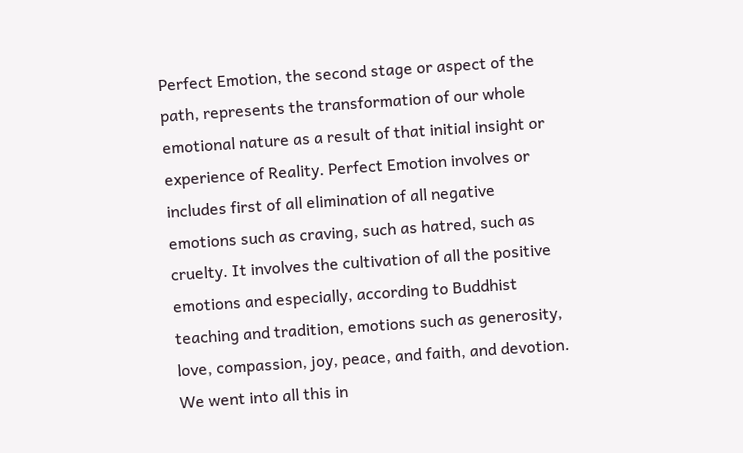Perfect Emotion, the second stage or aspect of the path, represents the transformation of our whole emotional nature as a result of that initial insight or experience of Reality. Perfect Emotion involves or includes first of all elimination of all negative emotions such as craving, such as hatred, such as cruelty. It involves the cultivation of all the positive emotions and especially, according to Buddhist teaching and tradition, emotions such as generosity, love, compassion, joy, peace, and faith, and devotion. We went into all this in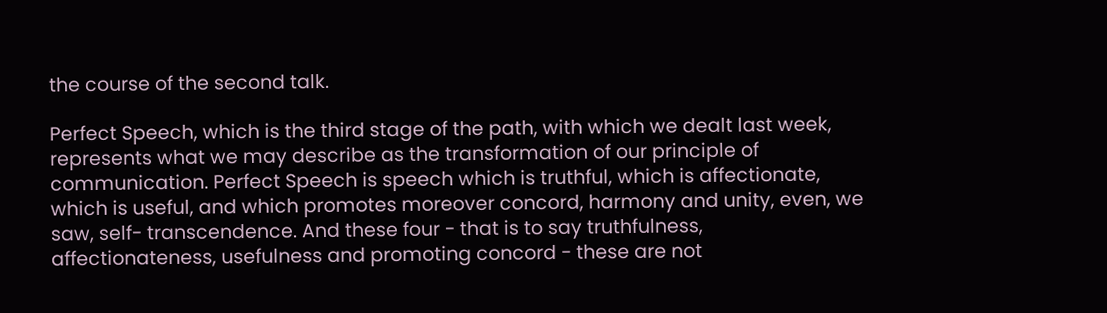the course of the second talk.

Perfect Speech, which is the third stage of the path, with which we dealt last week, represents what we may describe as the transformation of our principle of communication. Perfect Speech is speech which is truthful, which is affectionate, which is useful, and which promotes moreover concord, harmony and unity, even, we saw, self- transcendence. And these four - that is to say truthfulness, affectionateness, usefulness and promoting concord - these are not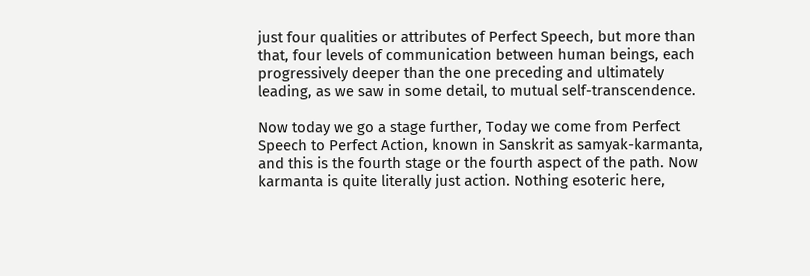just four qualities or attributes of Perfect Speech, but more than that, four levels of communication between human beings, each progressively deeper than the one preceding and ultimately leading, as we saw in some detail, to mutual self-transcendence.

Now today we go a stage further, Today we come from Perfect Speech to Perfect Action, known in Sanskrit as samyak-karmanta, and this is the fourth stage or the fourth aspect of the path. Now karmanta is quite literally just action. Nothing esoteric here,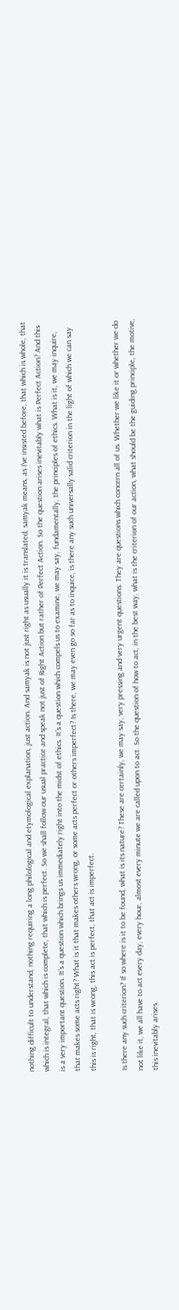nothing difficult to understand, nothing requiring a long philological and etymological explanation, just action. And samyak is not just right as usually it is translated, samyak means, as I've insisted before, that which is whole, that which is integral, that which is complete, that which is perfect. So we shall follow our usual practice and speak not just of Right Action but rather of Perfect Action. So the question arises inevitably what is Perfect Action? And this is a very important question. It's a question which brings us immediately right into the midst of ethics. It's a question which compels us to examine, we may say, fundamentally, the principles of ethics. What is it, we may inquire, that makes some acts right? What is it that makes others wrong, or some acts perfect or others imperfect? Is there, we may even go so far as to inquire, is there any such universally valid criterion in the light of which we can say this is right, that is wrong, this act is perfect, that act is imperfect.

Is there any such criterion? If so where is it to be found, what is its nature? These are certainly, we may say, very pressing and very urgent questions. They are questions which concern all of us. Whether we like it or whether we do not like it, we all have to act every day, every hour, almost every minute we are called upon to act. So the question of how to act, in the best way, what is the criterion of our action, what should be the guiding principle, the motive, this inevitably arises.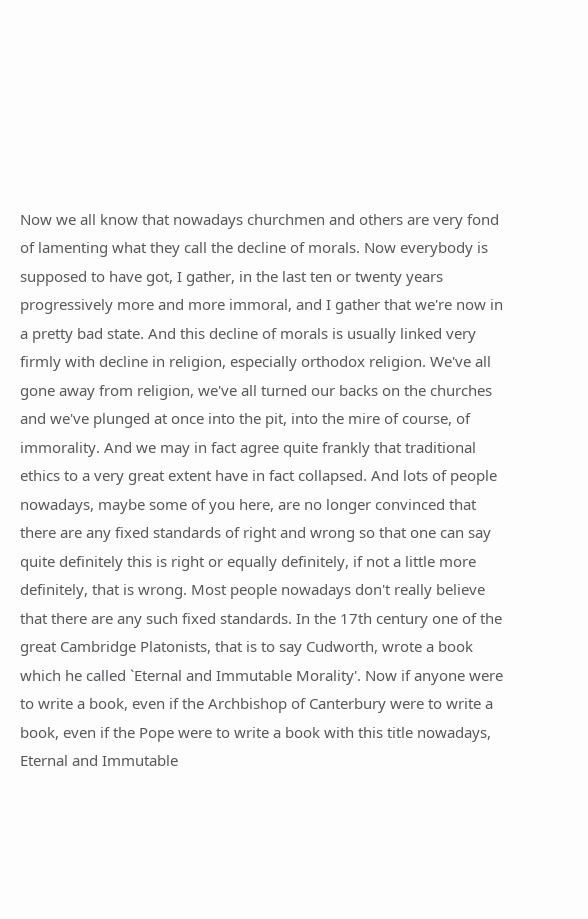Now we all know that nowadays churchmen and others are very fond of lamenting what they call the decline of morals. Now everybody is supposed to have got, I gather, in the last ten or twenty years progressively more and more immoral, and I gather that we're now in a pretty bad state. And this decline of morals is usually linked very firmly with decline in religion, especially orthodox religion. We've all gone away from religion, we've all turned our backs on the churches and we've plunged at once into the pit, into the mire of course, of immorality. And we may in fact agree quite frankly that traditional ethics to a very great extent have in fact collapsed. And lots of people nowadays, maybe some of you here, are no longer convinced that there are any fixed standards of right and wrong so that one can say quite definitely this is right or equally definitely, if not a little more definitely, that is wrong. Most people nowadays don't really believe that there are any such fixed standards. In the 17th century one of the great Cambridge Platonists, that is to say Cudworth, wrote a book which he called `Eternal and Immutable Morality'. Now if anyone were to write a book, even if the Archbishop of Canterbury were to write a book, even if the Pope were to write a book with this title nowadays, Eternal and Immutable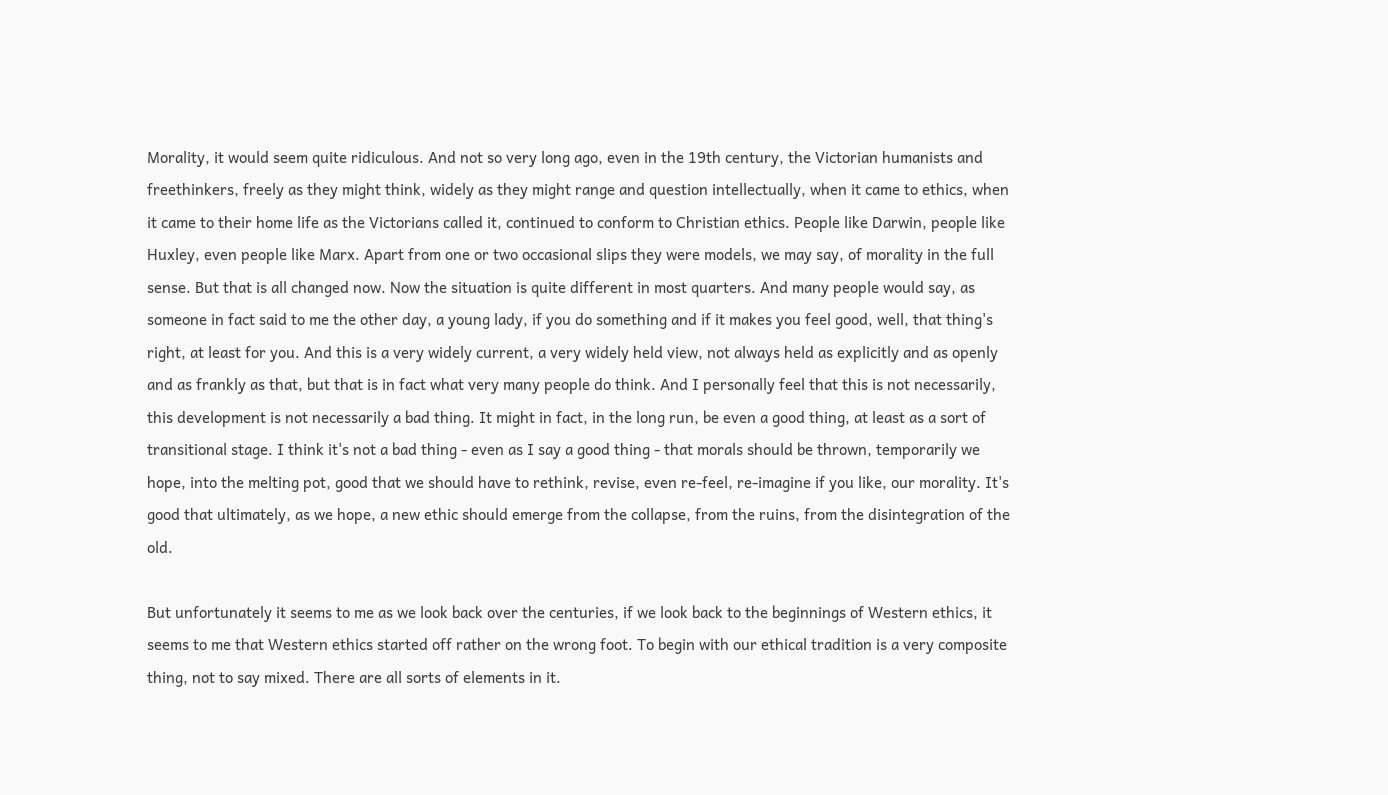Morality, it would seem quite ridiculous. And not so very long ago, even in the 19th century, the Victorian humanists and freethinkers, freely as they might think, widely as they might range and question intellectually, when it came to ethics, when it came to their home life as the Victorians called it, continued to conform to Christian ethics. People like Darwin, people like Huxley, even people like Marx. Apart from one or two occasional slips they were models, we may say, of morality in the full sense. But that is all changed now. Now the situation is quite different in most quarters. And many people would say, as someone in fact said to me the other day, a young lady, if you do something and if it makes you feel good, well, that thing's right, at least for you. And this is a very widely current, a very widely held view, not always held as explicitly and as openly and as frankly as that, but that is in fact what very many people do think. And I personally feel that this is not necessarily, this development is not necessarily a bad thing. It might in fact, in the long run, be even a good thing, at least as a sort of transitional stage. I think it's not a bad thing - even as I say a good thing - that morals should be thrown, temporarily we hope, into the melting pot, good that we should have to rethink, revise, even re-feel, re-imagine if you like, our morality. It's good that ultimately, as we hope, a new ethic should emerge from the collapse, from the ruins, from the disintegration of the old.

But unfortunately it seems to me as we look back over the centuries, if we look back to the beginnings of Western ethics, it seems to me that Western ethics started off rather on the wrong foot. To begin with our ethical tradition is a very composite thing, not to say mixed. There are all sorts of elements in it.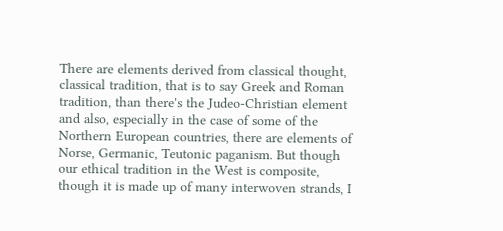There are elements derived from classical thought, classical tradition, that is to say Greek and Roman tradition, than there's the Judeo-Christian element and also, especially in the case of some of the Northern European countries, there are elements of Norse, Germanic, Teutonic paganism. But though our ethical tradition in the West is composite, though it is made up of many interwoven strands, I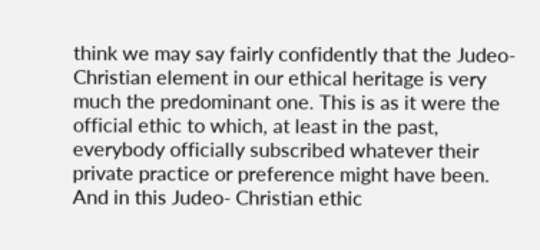think we may say fairly confidently that the Judeo-Christian element in our ethical heritage is very much the predominant one. This is as it were the official ethic to which, at least in the past, everybody officially subscribed whatever their private practice or preference might have been. And in this Judeo- Christian ethic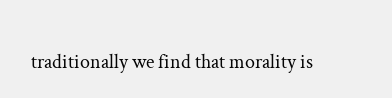traditionally we find that morality is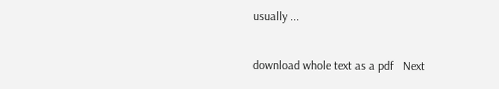usually ...

download whole text as a pdf   Next